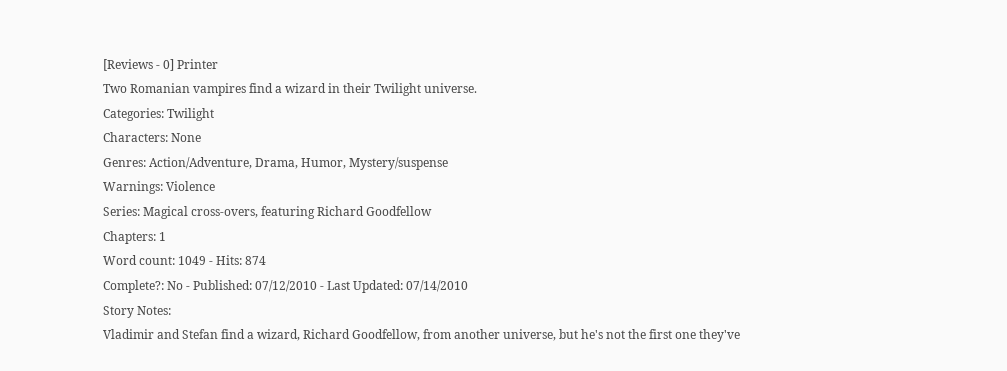[Reviews - 0] Printer
Two Romanian vampires find a wizard in their Twilight universe.
Categories: Twilight
Characters: None
Genres: Action/Adventure, Drama, Humor, Mystery/suspense
Warnings: Violence
Series: Magical cross-overs, featuring Richard Goodfellow
Chapters: 1
Word count: 1049 - Hits: 874
Complete?: No - Published: 07/12/2010 - Last Updated: 07/14/2010
Story Notes:
Vladimir and Stefan find a wizard, Richard Goodfellow, from another universe, but he's not the first one they've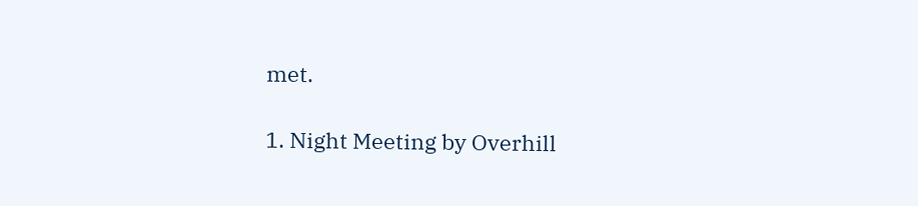met.

1. Night Meeting by Overhill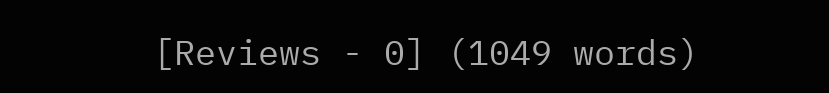[Reviews - 0] (1049 words)